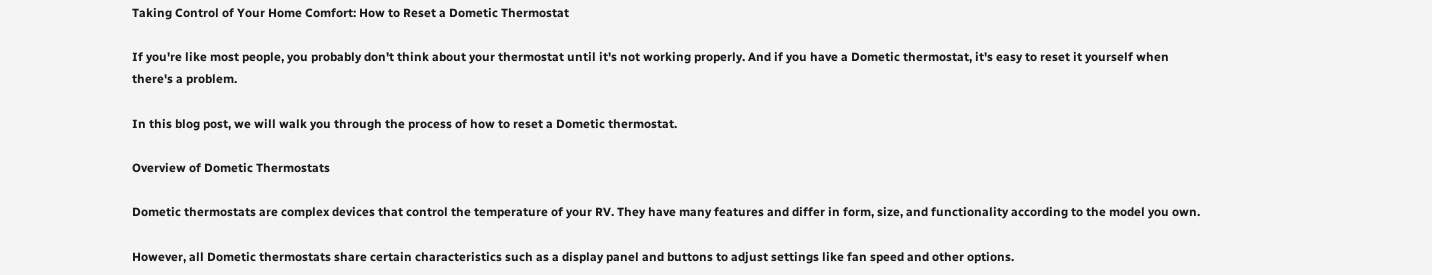Taking Control of Your Home Comfort: How to Reset a Dometic Thermostat

If you're like most people, you probably don't think about your thermostat until it's not working properly. And if you have a Dometic thermostat, it's easy to reset it yourself when there's a problem.

In this blog post, we will walk you through the process of how to reset a Dometic thermostat.

Overview of Dometic Thermostats

Dometic thermostats are complex devices that control the temperature of your RV. They have many features and differ in form, size, and functionality according to the model you own.

However, all Dometic thermostats share certain characteristics such as a display panel and buttons to adjust settings like fan speed and other options.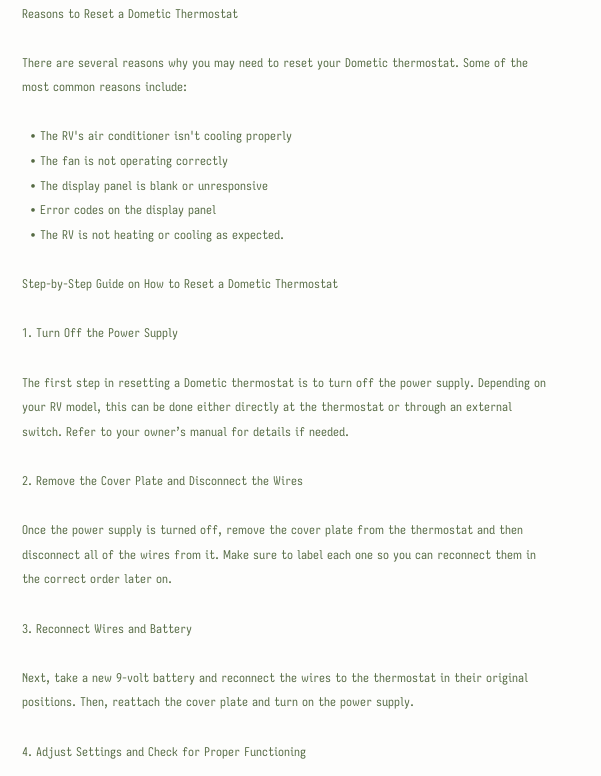Reasons to Reset a Dometic Thermostat

There are several reasons why you may need to reset your Dometic thermostat. Some of the most common reasons include:

  • The RV's air conditioner isn't cooling properly
  • The fan is not operating correctly
  • The display panel is blank or unresponsive
  • Error codes on the display panel
  • The RV is not heating or cooling as expected.

Step-by-Step Guide on How to Reset a Dometic Thermostat

1. Turn Off the Power Supply

The first step in resetting a Dometic thermostat is to turn off the power supply. Depending on your RV model, this can be done either directly at the thermostat or through an external switch. Refer to your owner’s manual for details if needed.

2. Remove the Cover Plate and Disconnect the Wires

Once the power supply is turned off, remove the cover plate from the thermostat and then disconnect all of the wires from it. Make sure to label each one so you can reconnect them in the correct order later on.

3. Reconnect Wires and Battery

Next, take a new 9-volt battery and reconnect the wires to the thermostat in their original positions. Then, reattach the cover plate and turn on the power supply.

4. Adjust Settings and Check for Proper Functioning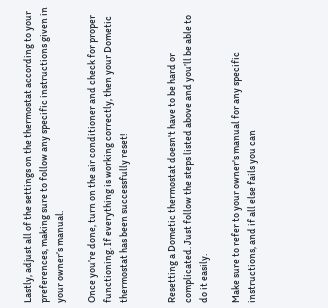Lastly, adjust all of the settings on the thermostat according to your preferences, making sure to follow any specific instructions given in your owner’s manual.

Once you’re done, turn on the air conditioner and check for proper functioning. If everything is working correctly, then your Dometic thermostat has been successfully reset!


Resetting a Dometic thermostat doesn't have to be hard or complicated. Just follow the steps listed above and you’ll be able to do it easily.

Make sure to refer to your owner's manual for any specific instructions, and if all else fails you can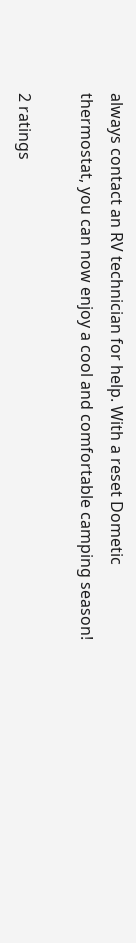always contact an RV technician for help. With a reset Dometic thermostat, you can now enjoy a cool and comfortable camping season!

2 ratings